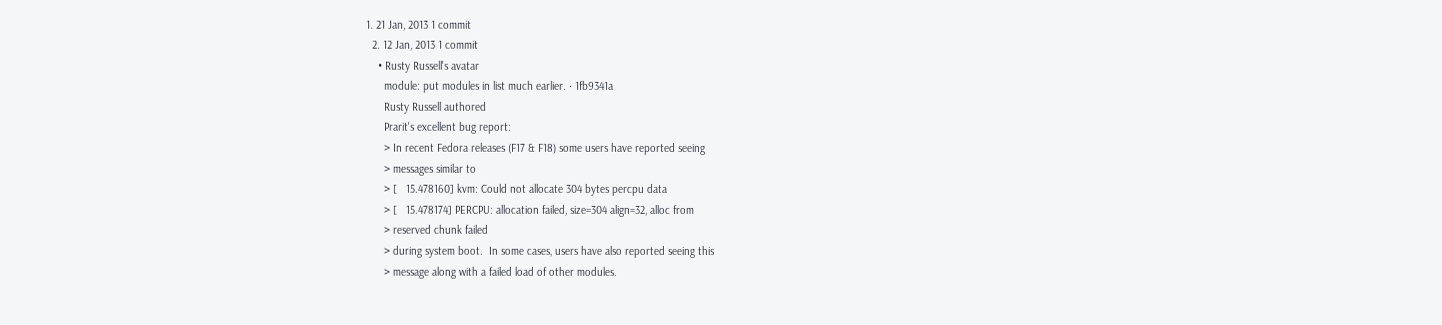1. 21 Jan, 2013 1 commit
  2. 12 Jan, 2013 1 commit
    • Rusty Russell's avatar
      module: put modules in list much earlier. · 1fb9341a
      Rusty Russell authored
      Prarit's excellent bug report:
      > In recent Fedora releases (F17 & F18) some users have reported seeing
      > messages similar to
      > [   15.478160] kvm: Could not allocate 304 bytes percpu data
      > [   15.478174] PERCPU: allocation failed, size=304 align=32, alloc from
      > reserved chunk failed
      > during system boot.  In some cases, users have also reported seeing this
      > message along with a failed load of other modules.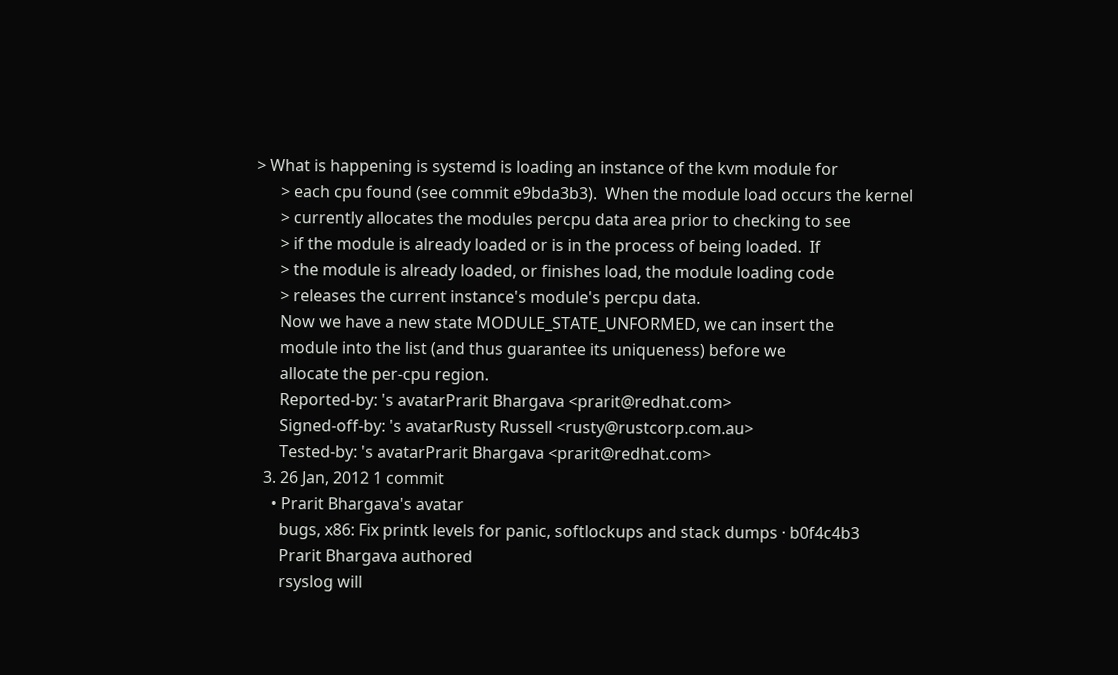> What is happening is systemd is loading an instance of the kvm module for
      > each cpu found (see commit e9bda3b3).  When the module load occurs the kernel
      > currently allocates the modules percpu data area prior to checking to see
      > if the module is already loaded or is in the process of being loaded.  If
      > the module is already loaded, or finishes load, the module loading code
      > releases the current instance's module's percpu data.
      Now we have a new state MODULE_STATE_UNFORMED, we can insert the
      module into the list (and thus guarantee its uniqueness) before we
      allocate the per-cpu region.
      Reported-by: 's avatarPrarit Bhargava <prarit@redhat.com>
      Signed-off-by: 's avatarRusty Russell <rusty@rustcorp.com.au>
      Tested-by: 's avatarPrarit Bhargava <prarit@redhat.com>
  3. 26 Jan, 2012 1 commit
    • Prarit Bhargava's avatar
      bugs, x86: Fix printk levels for panic, softlockups and stack dumps · b0f4c4b3
      Prarit Bhargava authored
      rsyslog will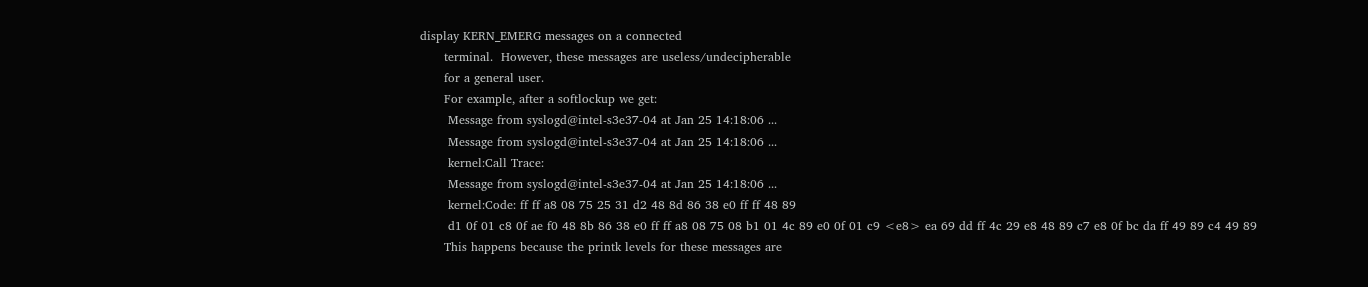display KERN_EMERG messages on a connected
      terminal.  However, these messages are useless/undecipherable
      for a general user.
      For example, after a softlockup we get:
       Message from syslogd@intel-s3e37-04 at Jan 25 14:18:06 ...
       Message from syslogd@intel-s3e37-04 at Jan 25 14:18:06 ...
       kernel:Call Trace:
       Message from syslogd@intel-s3e37-04 at Jan 25 14:18:06 ...
       kernel:Code: ff ff a8 08 75 25 31 d2 48 8d 86 38 e0 ff ff 48 89
       d1 0f 01 c8 0f ae f0 48 8b 86 38 e0 ff ff a8 08 75 08 b1 01 4c 89 e0 0f 01 c9 <e8> ea 69 dd ff 4c 29 e8 48 89 c7 e8 0f bc da ff 49 89 c4 49 89
      This happens because the printk levels for these messages are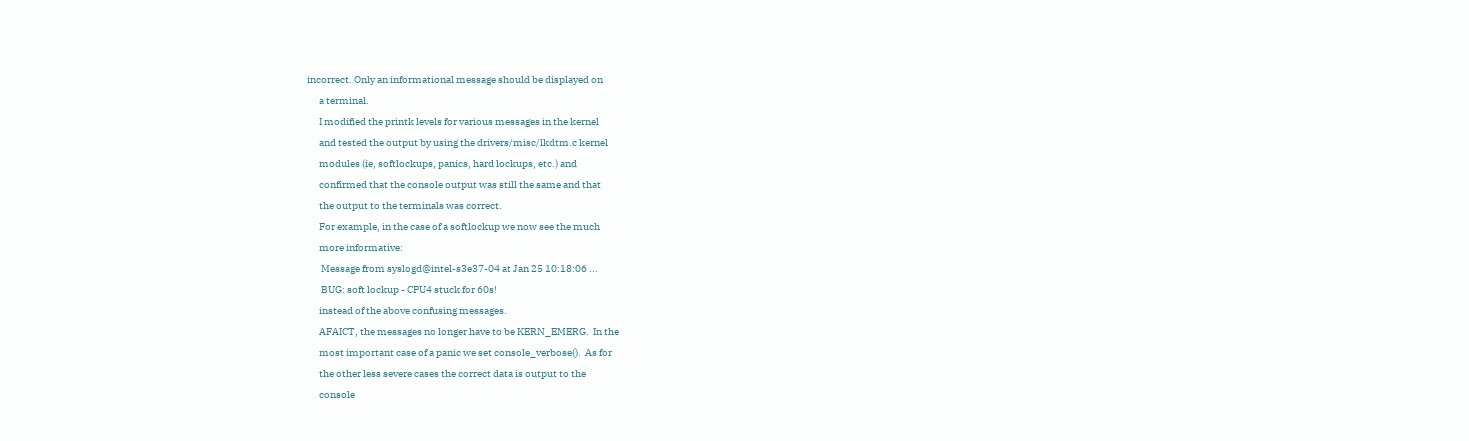incorrect. Only an informational message should be displayed on
      a terminal.
      I modified the printk levels for various messages in the kernel
      and tested the output by using the drivers/misc/lkdtm.c kernel
      modules (ie, softlockups, panics, hard lockups, etc.) and
      confirmed that the console output was still the same and that
      the output to the terminals was correct.
      For example, in the case of a softlockup we now see the much
      more informative:
       Message from syslogd@intel-s3e37-04 at Jan 25 10:18:06 ...
       BUG: soft lockup - CPU4 stuck for 60s!
      instead of the above confusing messages.
      AFAICT, the messages no longer have to be KERN_EMERG.  In the
      most important case of a panic we set console_verbose().  As for
      the other less severe cases the correct data is output to the
      console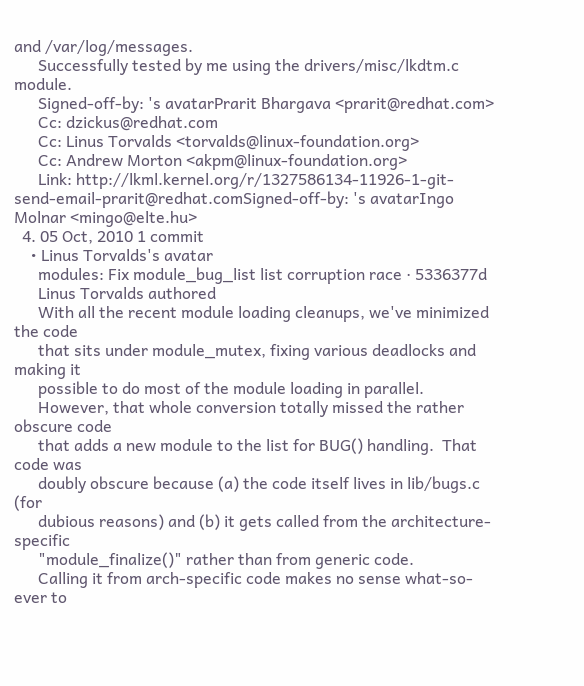and /var/log/messages.
      Successfully tested by me using the drivers/misc/lkdtm.c module.
      Signed-off-by: 's avatarPrarit Bhargava <prarit@redhat.com>
      Cc: dzickus@redhat.com
      Cc: Linus Torvalds <torvalds@linux-foundation.org>
      Cc: Andrew Morton <akpm@linux-foundation.org>
      Link: http://lkml.kernel.org/r/1327586134-11926-1-git-send-email-prarit@redhat.comSigned-off-by: 's avatarIngo Molnar <mingo@elte.hu>
  4. 05 Oct, 2010 1 commit
    • Linus Torvalds's avatar
      modules: Fix module_bug_list list corruption race · 5336377d
      Linus Torvalds authored
      With all the recent module loading cleanups, we've minimized the code
      that sits under module_mutex, fixing various deadlocks and making it
      possible to do most of the module loading in parallel.
      However, that whole conversion totally missed the rather obscure code
      that adds a new module to the list for BUG() handling.  That code was
      doubly obscure because (a) the code itself lives in lib/bugs.c (for
      dubious reasons) and (b) it gets called from the architecture-specific
      "module_finalize()" rather than from generic code.
      Calling it from arch-specific code makes no sense what-so-ever to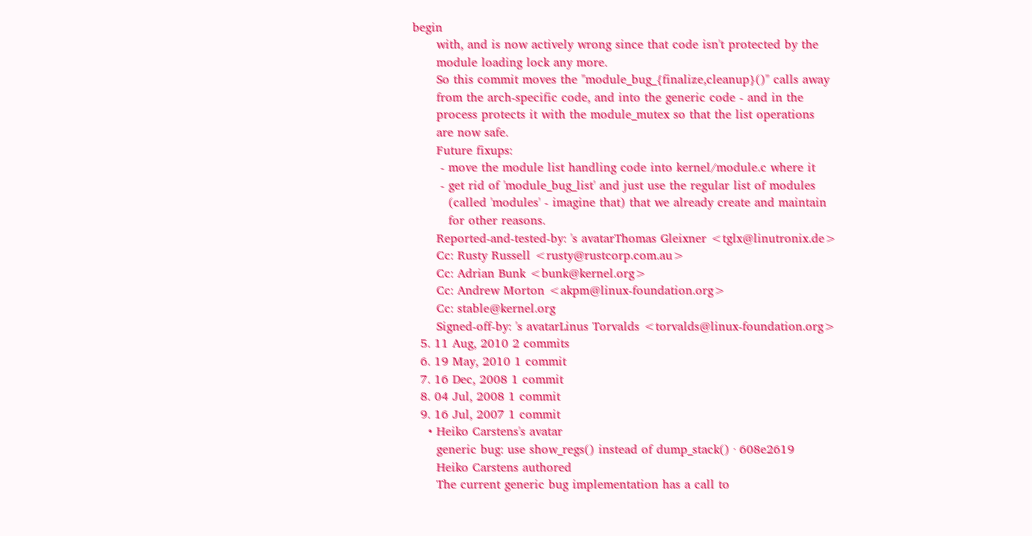begin
      with, and is now actively wrong since that code isn't protected by the
      module loading lock any more.
      So this commit moves the "module_bug_{finalize,cleanup}()" calls away
      from the arch-specific code, and into the generic code - and in the
      process protects it with the module_mutex so that the list operations
      are now safe.
      Future fixups:
       - move the module list handling code into kernel/module.c where it
       - get rid of 'module_bug_list' and just use the regular list of modules
         (called 'modules' - imagine that) that we already create and maintain
         for other reasons.
      Reported-and-tested-by: 's avatarThomas Gleixner <tglx@linutronix.de>
      Cc: Rusty Russell <rusty@rustcorp.com.au>
      Cc: Adrian Bunk <bunk@kernel.org>
      Cc: Andrew Morton <akpm@linux-foundation.org>
      Cc: stable@kernel.org
      Signed-off-by: 's avatarLinus Torvalds <torvalds@linux-foundation.org>
  5. 11 Aug, 2010 2 commits
  6. 19 May, 2010 1 commit
  7. 16 Dec, 2008 1 commit
  8. 04 Jul, 2008 1 commit
  9. 16 Jul, 2007 1 commit
    • Heiko Carstens's avatar
      generic bug: use show_regs() instead of dump_stack() · 608e2619
      Heiko Carstens authored
      The current generic bug implementation has a call to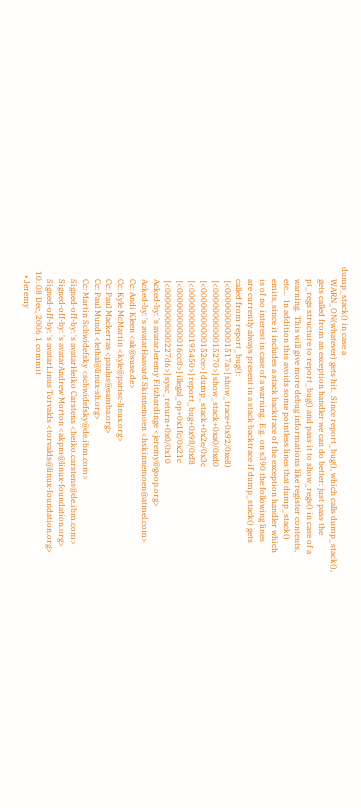dump_stack() in case a
      WARN_ON(whatever) gets hit.  Since report_bug(), which calls dump_stack(),
      gets called from an exception handler we can do better: just pass the
      pt_regs structure to report_bug() and pass it to show_regs() in case of a
      warning.  This will give more debug informations like register contents,
      etc...  In addition this avoids some pointless lines that dump_stack()
      emits, since it includes a stack backtrace of the exception handler which
      is of no interest in case of a warning.  E.g.  on s390 the following lines
      are currently always present in a stack backtrace if dump_stack() gets
      called from report_bug():
       [<000000000001517a>] show_trace+0x92/0xe8)
       [<0000000000015270>] show_stack+0xa0/0xd0
       [<00000000000152ce>] dump_stack+0x2e/0x3c
       [<0000000000195450>] report_bug+0x98/0xf8
       [<0000000000016cc8>] illegal_op+0x1fc/0x21c
       [<00000000000227d6>] sysc_return+0x0/0x10
      Acked-by: 's avatarJeremy Fitzhardinge <jeremy@goop.org>
      Acked-by: 's avatarHaavard Skinnemoen <hskinnemoen@atmel.com>
      Cc: Andi Kleen <ak@suse.de>
      Cc: Kyle McMartin <kyle@parisc-linux.org>
      Cc: Paul Mackerras <paulus@samba.org>
      Cc: Paul Mundt <lethal@linux-sh.org>
      Cc: Martin Schwidefsky <schwidefsky@de.ibm.com>
      Signed-off-by: 's avatarHeiko Carstens <heiko.carstens@de.ibm.com>
      Signed-off-by: 's avatarAndrew Morton <akpm@linux-foundation.org>
      Signed-off-by: 's avatarLinus Torvalds <torvalds@linux-foundation.org>
  10. 08 Dec, 2006 1 commit
    • Jeremy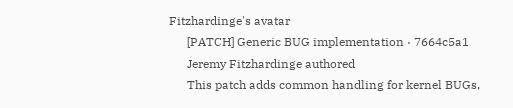Fitzhardinge's avatar
      [PATCH] Generic BUG implementation · 7664c5a1
      Jeremy Fitzhardinge authored
      This patch adds common handling for kernel BUGs,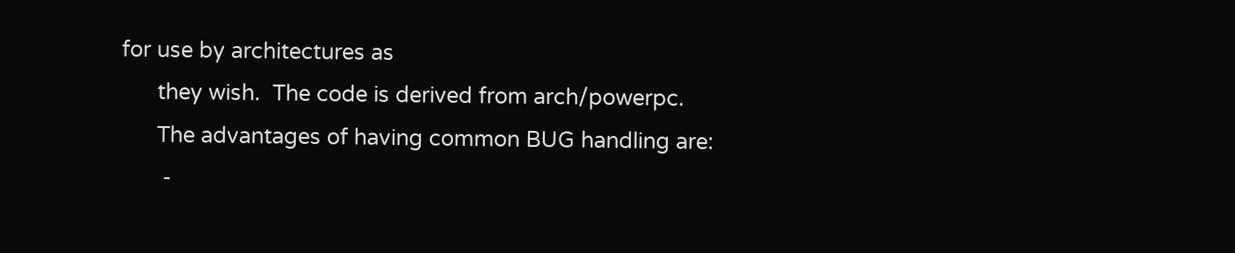for use by architectures as
      they wish.  The code is derived from arch/powerpc.
      The advantages of having common BUG handling are:
       -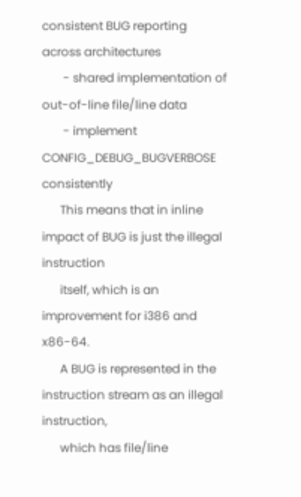consistent BUG reporting across architectures
       - shared implementation of out-of-line file/line data
       - implement CONFIG_DEBUG_BUGVERBOSE consistently
      This means that in inline impact of BUG is just the illegal instruction
      itself, which is an improvement for i386 and x86-64.
      A BUG is represented in the instruction stream as an illegal instruction,
      which has file/line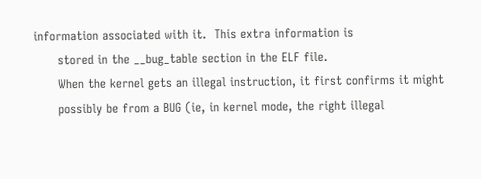information associated with it.  This extra information is
      stored in the __bug_table section in the ELF file.
      When the kernel gets an illegal instruction, it first confirms it might
      possibly be from a BUG (ie, in kernel mode, the right illegal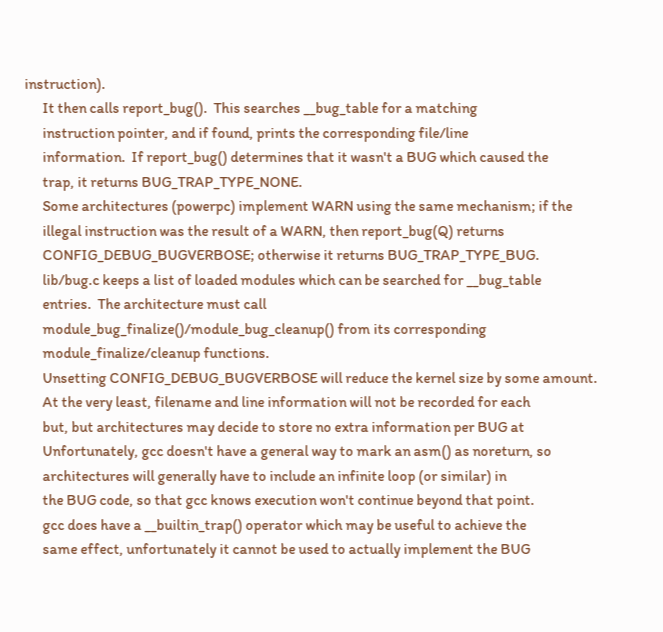instruction).
      It then calls report_bug().  This searches __bug_table for a matching
      instruction pointer, and if found, prints the corresponding file/line
      information.  If report_bug() determines that it wasn't a BUG which caused the
      trap, it returns BUG_TRAP_TYPE_NONE.
      Some architectures (powerpc) implement WARN using the same mechanism; if the
      illegal instruction was the result of a WARN, then report_bug(Q) returns
      CONFIG_DEBUG_BUGVERBOSE; otherwise it returns BUG_TRAP_TYPE_BUG.
      lib/bug.c keeps a list of loaded modules which can be searched for __bug_table
      entries.  The architecture must call
      module_bug_finalize()/module_bug_cleanup() from its corresponding
      module_finalize/cleanup functions.
      Unsetting CONFIG_DEBUG_BUGVERBOSE will reduce the kernel size by some amount.
      At the very least, filename and line information will not be recorded for each
      but, but architectures may decide to store no extra information per BUG at
      Unfortunately, gcc doesn't have a general way to mark an asm() as noreturn, so
      architectures will generally have to include an infinite loop (or similar) in
      the BUG code, so that gcc knows execution won't continue beyond that point.
      gcc does have a __builtin_trap() operator which may be useful to achieve the
      same effect, unfortunately it cannot be used to actually implement the BUG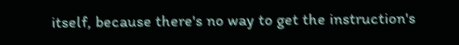itself, because there's no way to get the instruction's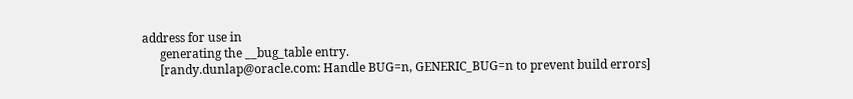address for use in
      generating the __bug_table entry.
      [randy.dunlap@oracle.com: Handle BUG=n, GENERIC_BUG=n to prevent build errors]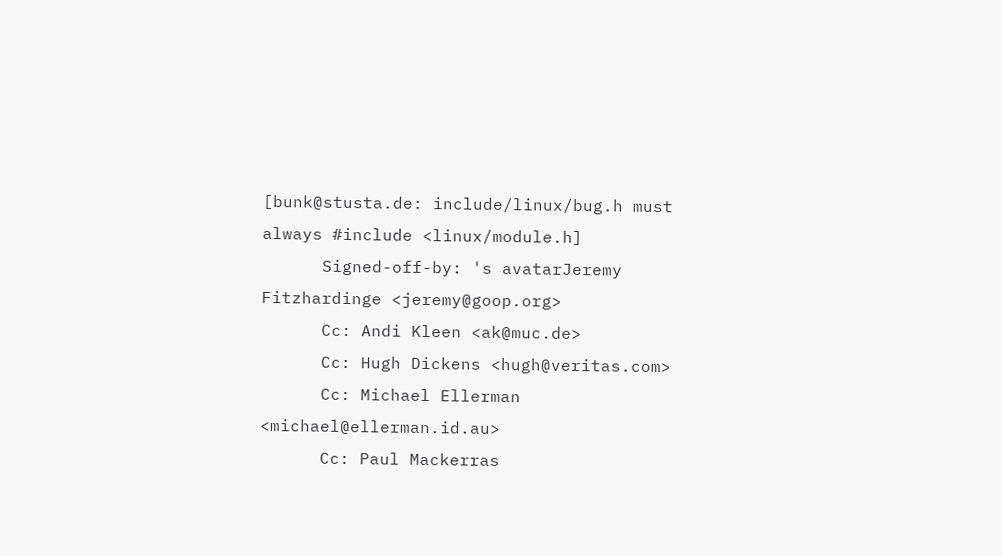[bunk@stusta.de: include/linux/bug.h must always #include <linux/module.h]
      Signed-off-by: 's avatarJeremy Fitzhardinge <jeremy@goop.org>
      Cc: Andi Kleen <ak@muc.de>
      Cc: Hugh Dickens <hugh@veritas.com>
      Cc: Michael Ellerman <michael@ellerman.id.au>
      Cc: Paul Mackerras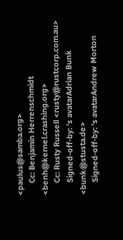<paulus@samba.org>
      Cc: Benjamin Herrenschmidt <benh@kernel.crashing.org>
      Cc: Rusty Russell <rusty@rustcorp.com.au>
      Signed-off-by: 's avatarAdrian Bunk <bunk@stusta.de>
      Signed-off-by: 's avatarAndrew Morton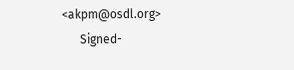<akpm@osdl.org>
      Signed-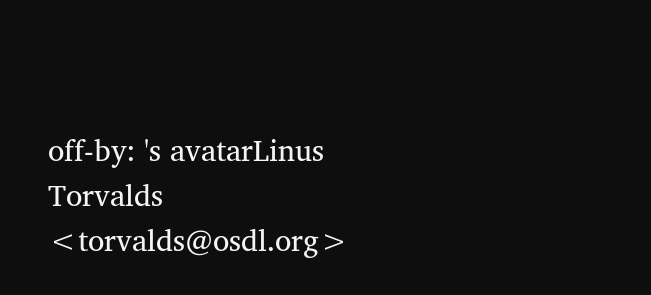off-by: 's avatarLinus Torvalds <torvalds@osdl.org>